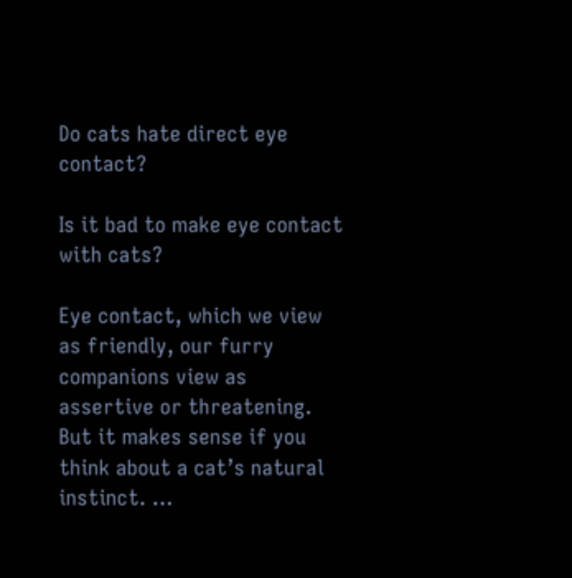Do cats hate direct eye contact?

Is it bad to make eye contact with cats?

Eye contact, which we view as friendly, our furry companions view as assertive or threatening. But it makes sense if you think about a cat’s natural instinct. …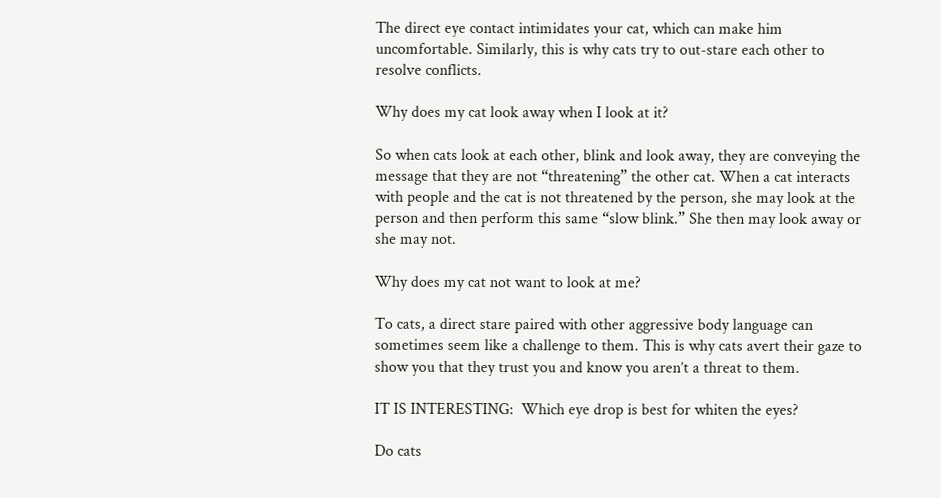The direct eye contact intimidates your cat, which can make him uncomfortable. Similarly, this is why cats try to out-stare each other to resolve conflicts.

Why does my cat look away when I look at it?

So when cats look at each other, blink and look away, they are conveying the message that they are not “threatening” the other cat. When a cat interacts with people and the cat is not threatened by the person, she may look at the person and then perform this same “slow blink.” She then may look away or she may not.

Why does my cat not want to look at me?

To cats, a direct stare paired with other aggressive body language can sometimes seem like a challenge to them. This is why cats avert their gaze to show you that they trust you and know you aren’t a threat to them.

IT IS INTERESTING:  Which eye drop is best for whiten the eyes?

Do cats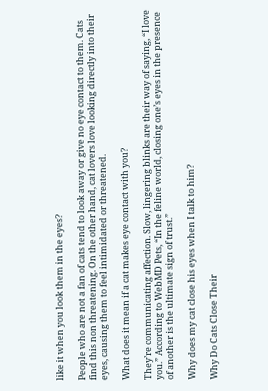like it when you look them in the eyes?

People who are not a fan of cats tend to look away or give no eye contact to them. Cats find this non threatening. On the other hand, cat lovers love looking directly into their eyes, causing them to feel intimidated or threatened.

What does it mean if a cat makes eye contact with you?

They’re communicating affection. Slow, lingering blinks are their way of saying, “I love you.” According to WebMD Pets, “In the feline world, closing one’s eyes in the presence of another is the ultimate sign of trust.”

Why does my cat close his eyes when I talk to him?

Why Do Cats Close Their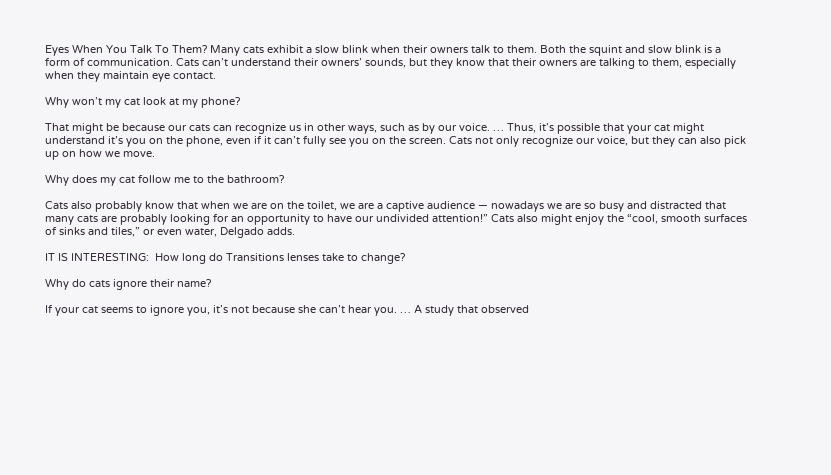Eyes When You Talk To Them? Many cats exhibit a slow blink when their owners talk to them. Both the squint and slow blink is a form of communication. Cats can’t understand their owners’ sounds, but they know that their owners are talking to them, especially when they maintain eye contact.

Why won’t my cat look at my phone?

That might be because our cats can recognize us in other ways, such as by our voice. … Thus, it’s possible that your cat might understand it’s you on the phone, even if it can’t fully see you on the screen. Cats not only recognize our voice, but they can also pick up on how we move.

Why does my cat follow me to the bathroom?

Cats also probably know that when we are on the toilet, we are a captive audience — nowadays we are so busy and distracted that many cats are probably looking for an opportunity to have our undivided attention!” Cats also might enjoy the “cool, smooth surfaces of sinks and tiles,” or even water, Delgado adds.

IT IS INTERESTING:  How long do Transitions lenses take to change?

Why do cats ignore their name?

If your cat seems to ignore you, it’s not because she can’t hear you. … A study that observed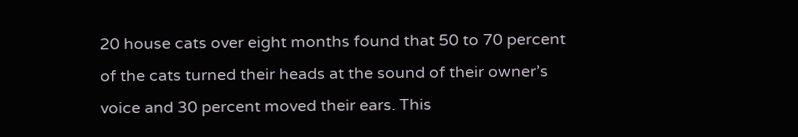20 house cats over eight months found that 50 to 70 percent of the cats turned their heads at the sound of their owner’s voice and 30 percent moved their ears. This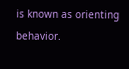is known as orienting behavior.